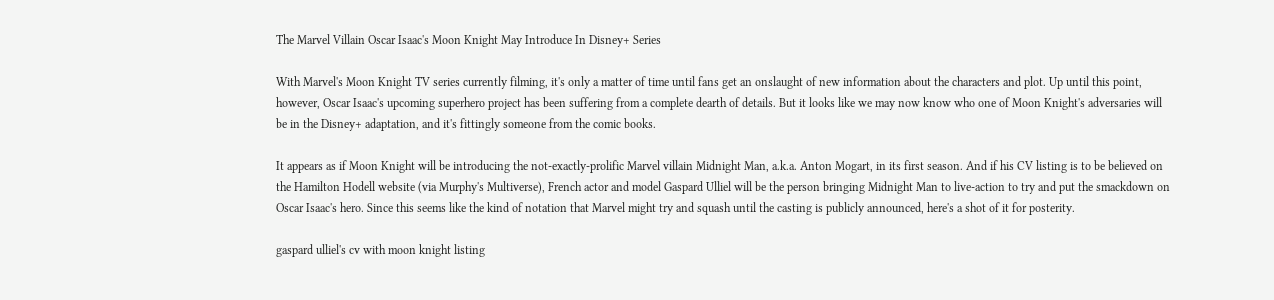The Marvel Villain Oscar Isaac's Moon Knight May Introduce In Disney+ Series

With Marvel's Moon Knight TV series currently filming, it's only a matter of time until fans get an onslaught of new information about the characters and plot. Up until this point, however, Oscar Isaac's upcoming superhero project has been suffering from a complete dearth of details. But it looks like we may now know who one of Moon Knight's adversaries will be in the Disney+ adaptation, and it's fittingly someone from the comic books.

It appears as if Moon Knight will be introducing the not-exactly-prolific Marvel villain Midnight Man, a.k.a. Anton Mogart, in its first season. And if his CV listing is to be believed on the Hamilton Hodell website (via Murphy's Multiverse), French actor and model Gaspard Ulliel will be the person bringing Midnight Man to live-action to try and put the smackdown on Oscar Isaac's hero. Since this seems like the kind of notation that Marvel might try and squash until the casting is publicly announced, here's a shot of it for posterity.

gaspard ulliel's cv with moon knight listing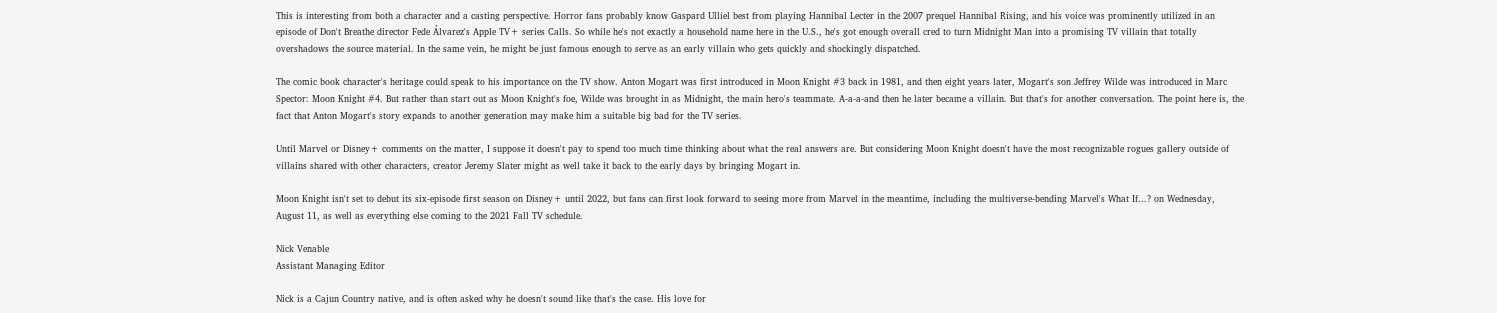This is interesting from both a character and a casting perspective. Horror fans probably know Gaspard Ulliel best from playing Hannibal Lecter in the 2007 prequel Hannibal Rising, and his voice was prominently utilized in an episode of Don't Breathe director Fede Álvarez's Apple TV+ series Calls. So while he's not exactly a household name here in the U.S., he's got enough overall cred to turn Midnight Man into a promising TV villain that totally overshadows the source material. In the same vein, he might be just famous enough to serve as an early villain who gets quickly and shockingly dispatched.

The comic book character's heritage could speak to his importance on the TV show. Anton Mogart was first introduced in Moon Knight #3 back in 1981, and then eight years later, Mogart's son Jeffrey Wilde was introduced in Marc Spector: Moon Knight #4. But rather than start out as Moon Knight's foe, Wilde was brought in as Midnight, the main hero's teammate. A-a-a-and then he later became a villain. But that's for another conversation. The point here is, the fact that Anton Mogart's story expands to another generation may make him a suitable big bad for the TV series.

Until Marvel or Disney+ comments on the matter, I suppose it doesn't pay to spend too much time thinking about what the real answers are. But considering Moon Knight doesn't have the most recognizable rogues gallery outside of villains shared with other characters, creator Jeremy Slater might as well take it back to the early days by bringing Mogart in.

Moon Knight isn't set to debut its six-episode first season on Disney+ until 2022, but fans can first look forward to seeing more from Marvel in the meantime, including the multiverse-bending Marvel's What If...? on Wednesday, August 11, as well as everything else coming to the 2021 Fall TV schedule.

Nick Venable
Assistant Managing Editor

Nick is a Cajun Country native, and is often asked why he doesn't sound like that's the case. His love for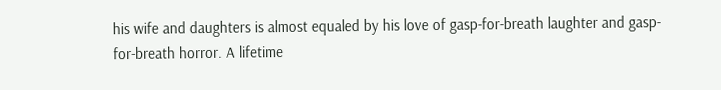his wife and daughters is almost equaled by his love of gasp-for-breath laughter and gasp-for-breath horror. A lifetime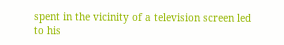spent in the vicinity of a television screen led to his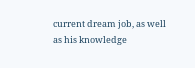current dream job, as well as his knowledge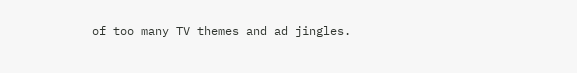of too many TV themes and ad jingles.